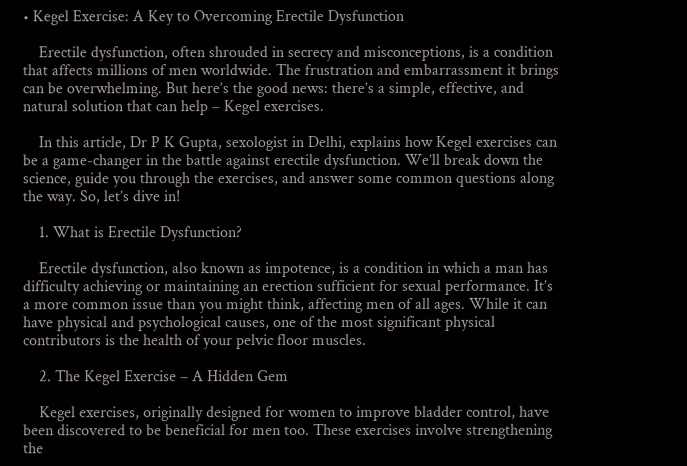• Kegel Exercise: A Key to Overcoming Erectile Dysfunction

    Erectile dysfunction, often shrouded in secrecy and misconceptions, is a condition that affects millions of men worldwide. The frustration and embarrassment it brings can be overwhelming. But here’s the good news: there’s a simple, effective, and natural solution that can help – Kegel exercises.

    In this article, Dr P K Gupta, sexologist in Delhi, explains how Kegel exercises can be a game-changer in the battle against erectile dysfunction. We’ll break down the science, guide you through the exercises, and answer some common questions along the way. So, let’s dive in!

    1. What is Erectile Dysfunction?

    Erectile dysfunction, also known as impotence, is a condition in which a man has difficulty achieving or maintaining an erection sufficient for sexual performance. It’s a more common issue than you might think, affecting men of all ages. While it can have physical and psychological causes, one of the most significant physical contributors is the health of your pelvic floor muscles.

    2. The Kegel Exercise – A Hidden Gem

    Kegel exercises, originally designed for women to improve bladder control, have been discovered to be beneficial for men too. These exercises involve strengthening the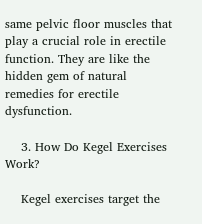same pelvic floor muscles that play a crucial role in erectile function. They are like the hidden gem of natural remedies for erectile dysfunction.

    3. How Do Kegel Exercises Work?

    Kegel exercises target the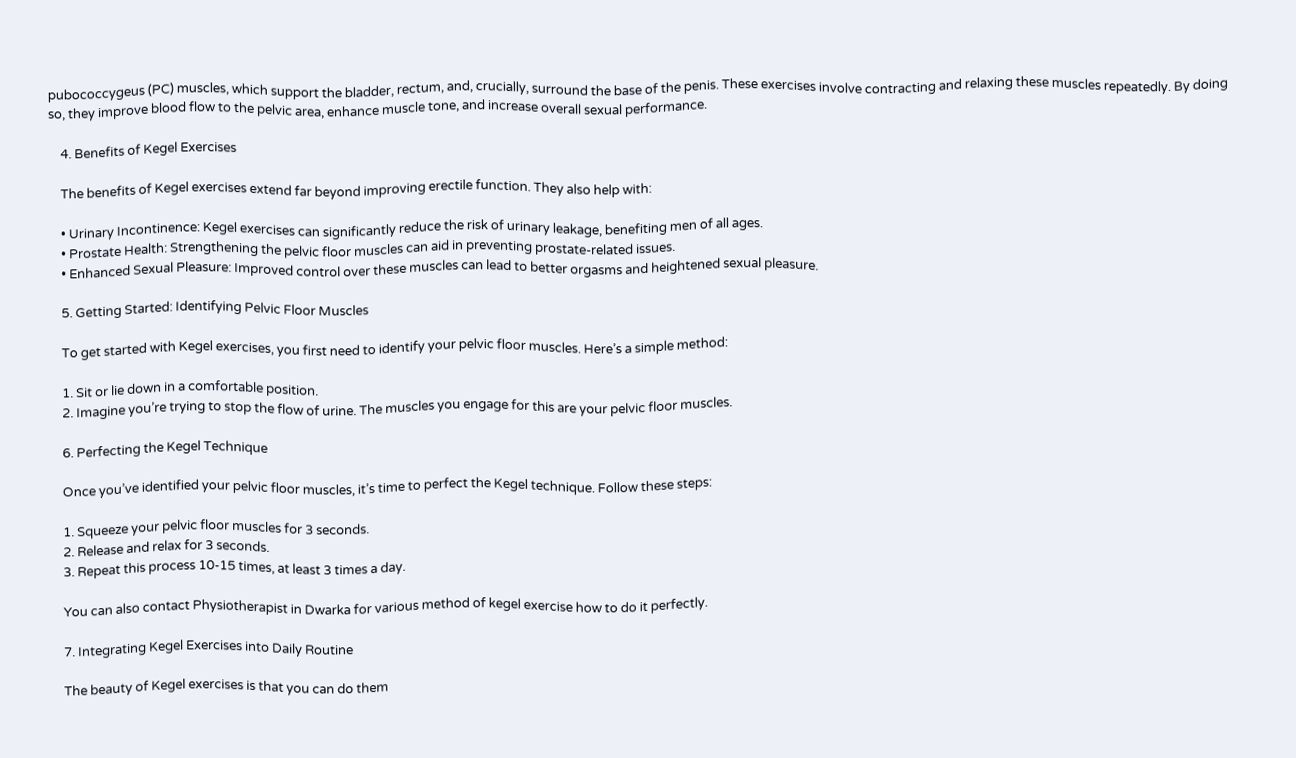pubococcygeus (PC) muscles, which support the bladder, rectum, and, crucially, surround the base of the penis. These exercises involve contracting and relaxing these muscles repeatedly. By doing so, they improve blood flow to the pelvic area, enhance muscle tone, and increase overall sexual performance.

    4. Benefits of Kegel Exercises

    The benefits of Kegel exercises extend far beyond improving erectile function. They also help with:

    • Urinary Incontinence: Kegel exercises can significantly reduce the risk of urinary leakage, benefiting men of all ages.
    • Prostate Health: Strengthening the pelvic floor muscles can aid in preventing prostate-related issues.
    • Enhanced Sexual Pleasure: Improved control over these muscles can lead to better orgasms and heightened sexual pleasure.

    5. Getting Started: Identifying Pelvic Floor Muscles

    To get started with Kegel exercises, you first need to identify your pelvic floor muscles. Here’s a simple method:

    1. Sit or lie down in a comfortable position.
    2. Imagine you’re trying to stop the flow of urine. The muscles you engage for this are your pelvic floor muscles.

    6. Perfecting the Kegel Technique

    Once you’ve identified your pelvic floor muscles, it’s time to perfect the Kegel technique. Follow these steps:

    1. Squeeze your pelvic floor muscles for 3 seconds.
    2. Release and relax for 3 seconds.
    3. Repeat this process 10-15 times, at least 3 times a day.

    You can also contact Physiotherapist in Dwarka for various method of kegel exercise how to do it perfectly.

    7. Integrating Kegel Exercises into Daily Routine

    The beauty of Kegel exercises is that you can do them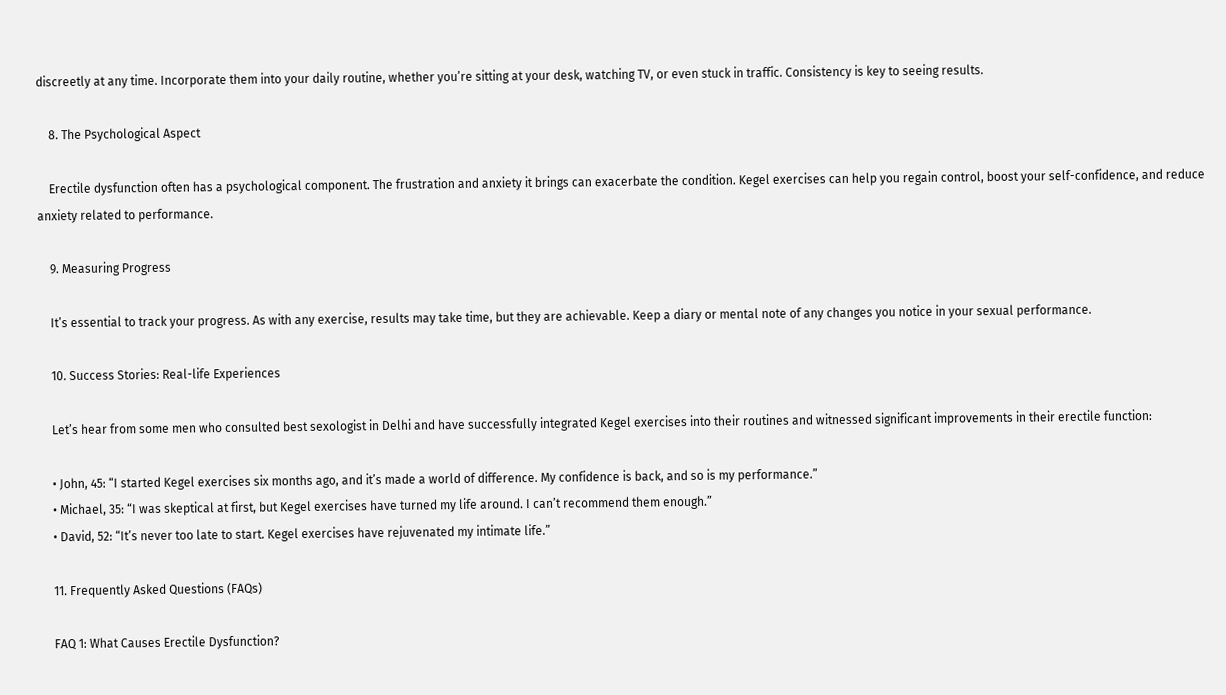discreetly at any time. Incorporate them into your daily routine, whether you’re sitting at your desk, watching TV, or even stuck in traffic. Consistency is key to seeing results.

    8. The Psychological Aspect

    Erectile dysfunction often has a psychological component. The frustration and anxiety it brings can exacerbate the condition. Kegel exercises can help you regain control, boost your self-confidence, and reduce anxiety related to performance.

    9. Measuring Progress

    It’s essential to track your progress. As with any exercise, results may take time, but they are achievable. Keep a diary or mental note of any changes you notice in your sexual performance.

    10. Success Stories: Real-life Experiences

    Let’s hear from some men who consulted best sexologist in Delhi and have successfully integrated Kegel exercises into their routines and witnessed significant improvements in their erectile function:

    • John, 45: “I started Kegel exercises six months ago, and it’s made a world of difference. My confidence is back, and so is my performance.”
    • Michael, 35: “I was skeptical at first, but Kegel exercises have turned my life around. I can’t recommend them enough.”
    • David, 52: “It’s never too late to start. Kegel exercises have rejuvenated my intimate life.”

    11. Frequently Asked Questions (FAQs)

    FAQ 1: What Causes Erectile Dysfunction?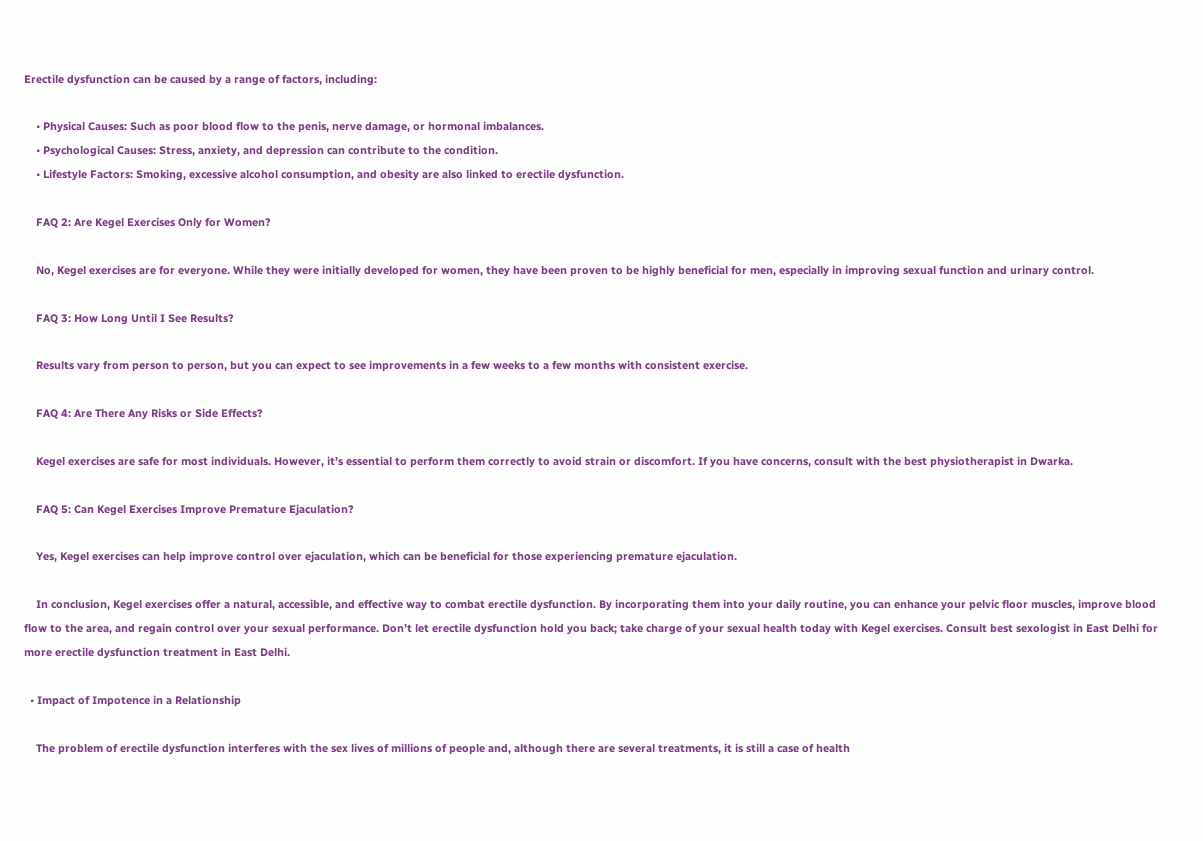Erectile dysfunction can be caused by a range of factors, including:

    • Physical Causes: Such as poor blood flow to the penis, nerve damage, or hormonal imbalances.
    • Psychological Causes: Stress, anxiety, and depression can contribute to the condition.
    • Lifestyle Factors: Smoking, excessive alcohol consumption, and obesity are also linked to erectile dysfunction.

    FAQ 2: Are Kegel Exercises Only for Women?

    No, Kegel exercises are for everyone. While they were initially developed for women, they have been proven to be highly beneficial for men, especially in improving sexual function and urinary control.

    FAQ 3: How Long Until I See Results?

    Results vary from person to person, but you can expect to see improvements in a few weeks to a few months with consistent exercise.

    FAQ 4: Are There Any Risks or Side Effects?

    Kegel exercises are safe for most individuals. However, it’s essential to perform them correctly to avoid strain or discomfort. If you have concerns, consult with the best physiotherapist in Dwarka.

    FAQ 5: Can Kegel Exercises Improve Premature Ejaculation?

    Yes, Kegel exercises can help improve control over ejaculation, which can be beneficial for those experiencing premature ejaculation.

    In conclusion, Kegel exercises offer a natural, accessible, and effective way to combat erectile dysfunction. By incorporating them into your daily routine, you can enhance your pelvic floor muscles, improve blood flow to the area, and regain control over your sexual performance. Don’t let erectile dysfunction hold you back; take charge of your sexual health today with Kegel exercises. Consult best sexologist in East Delhi for more erectile dysfunction treatment in East Delhi.

  • Impact of Impotence in a Relationship

    The problem of erectile dysfunction interferes with the sex lives of millions of people and, although there are several treatments, it is still a case of health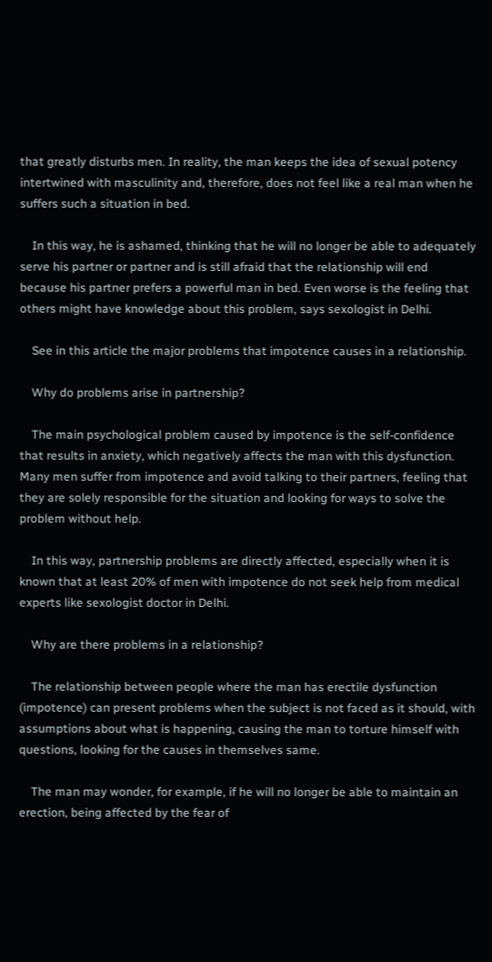that greatly disturbs men. In reality, the man keeps the idea of sexual potency intertwined with masculinity and, therefore, does not feel like a real man when he suffers such a situation in bed.

    In this way, he is ashamed, thinking that he will no longer be able to adequately serve his partner or partner and is still afraid that the relationship will end because his partner prefers a powerful man in bed. Even worse is the feeling that others might have knowledge about this problem, says sexologist in Delhi.

    See in this article the major problems that impotence causes in a relationship.

    Why do problems arise in partnership?

    The main psychological problem caused by impotence is the self-confidence that results in anxiety, which negatively affects the man with this dysfunction. Many men suffer from impotence and avoid talking to their partners, feeling that they are solely responsible for the situation and looking for ways to solve the problem without help.

    In this way, partnership problems are directly affected, especially when it is known that at least 20% of men with impotence do not seek help from medical experts like sexologist doctor in Delhi.

    Why are there problems in a relationship?

    The relationship between people where the man has erectile dysfunction (impotence) can present problems when the subject is not faced as it should, with assumptions about what is happening, causing the man to torture himself with questions, looking for the causes in themselves same.

    The man may wonder, for example, if he will no longer be able to maintain an erection, being affected by the fear of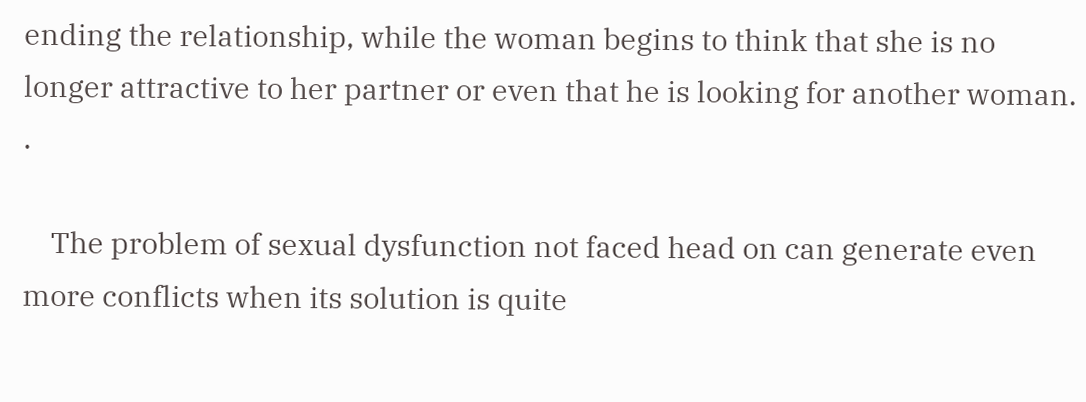ending the relationship, while the woman begins to think that she is no longer attractive to her partner or even that he is looking for another woman. .

    The problem of sexual dysfunction not faced head on can generate even more conflicts when its solution is quite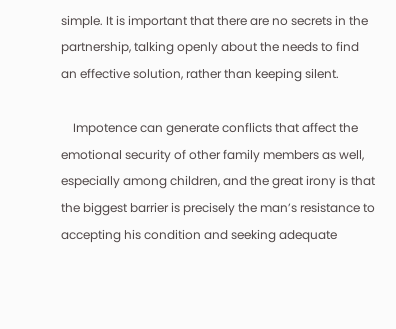simple. It is important that there are no secrets in the partnership, talking openly about the needs to find an effective solution, rather than keeping silent.

    Impotence can generate conflicts that affect the emotional security of other family members as well, especially among children, and the great irony is that the biggest barrier is precisely the man’s resistance to accepting his condition and seeking adequate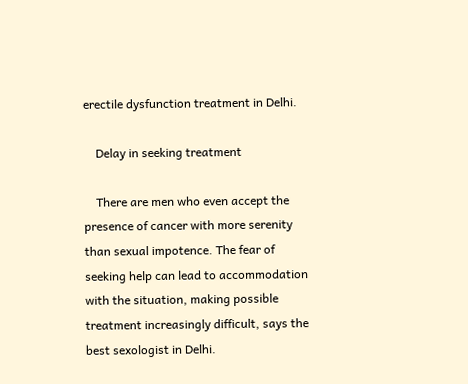erectile dysfunction treatment in Delhi.

    Delay in seeking treatment

    There are men who even accept the presence of cancer with more serenity than sexual impotence. The fear of seeking help can lead to accommodation with the situation, making possible treatment increasingly difficult, says the best sexologist in Delhi.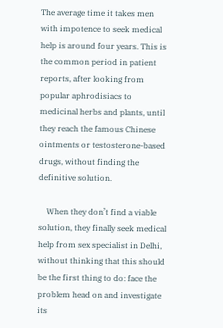The average time it takes men with impotence to seek medical help is around four years. This is the common period in patient reports, after looking from popular aphrodisiacs to medicinal herbs and plants, until they reach the famous Chinese ointments or testosterone-based drugs, without finding the definitive solution.

    When they don’t find a viable solution, they finally seek medical help from sex specialist in Delhi, without thinking that this should be the first thing to do: face the problem head on and investigate its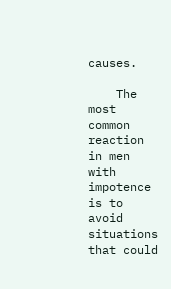causes.

    The most common reaction in men with impotence is to avoid situations that could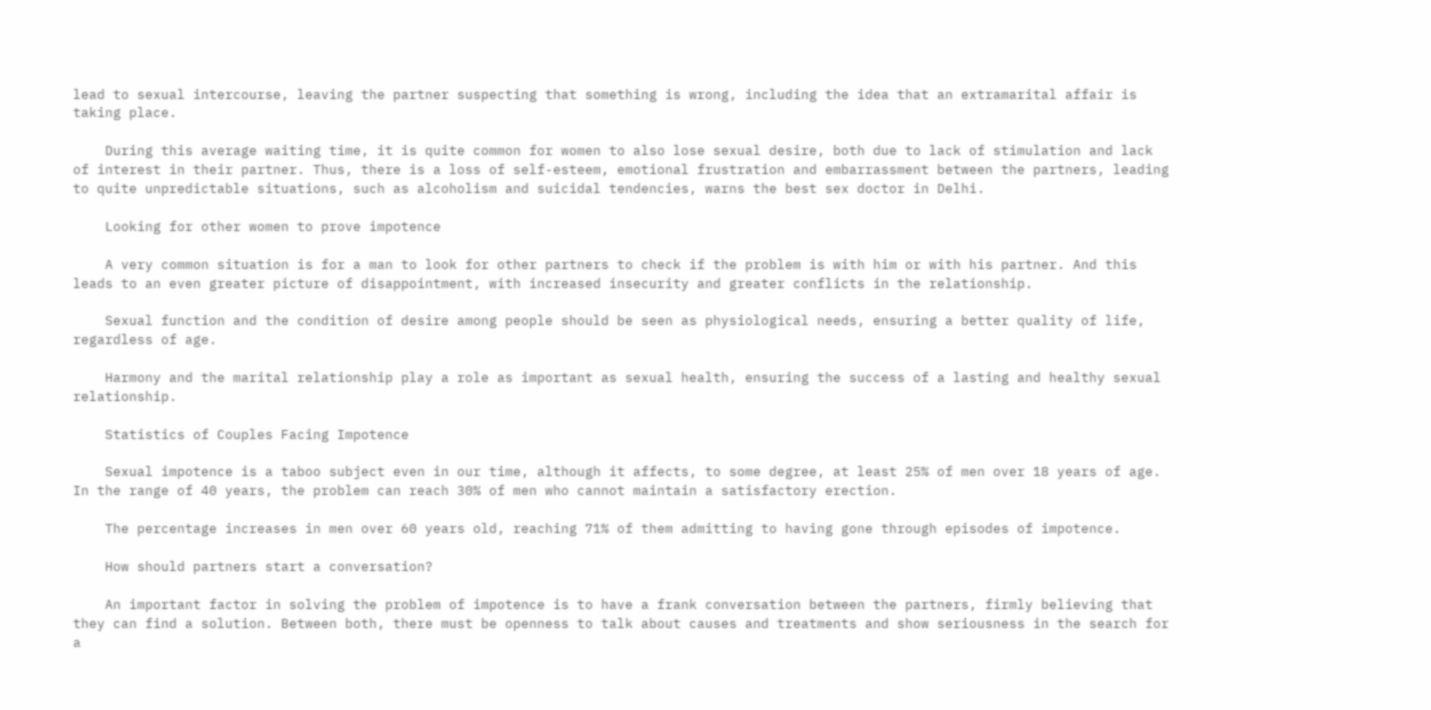lead to sexual intercourse, leaving the partner suspecting that something is wrong, including the idea that an extramarital affair is taking place.

    During this average waiting time, it is quite common for women to also lose sexual desire, both due to lack of stimulation and lack of interest in their partner. Thus, there is a loss of self-esteem, emotional frustration and embarrassment between the partners, leading to quite unpredictable situations, such as alcoholism and suicidal tendencies, warns the best sex doctor in Delhi.

    Looking for other women to prove impotence

    A very common situation is for a man to look for other partners to check if the problem is with him or with his partner. And this leads to an even greater picture of disappointment, with increased insecurity and greater conflicts in the relationship.

    Sexual function and the condition of desire among people should be seen as physiological needs, ensuring a better quality of life, regardless of age.

    Harmony and the marital relationship play a role as important as sexual health, ensuring the success of a lasting and healthy sexual relationship.

    Statistics of Couples Facing Impotence

    Sexual impotence is a taboo subject even in our time, although it affects, to some degree, at least 25% of men over 18 years of age. In the range of 40 years, the problem can reach 30% of men who cannot maintain a satisfactory erection.

    The percentage increases in men over 60 years old, reaching 71% of them admitting to having gone through episodes of impotence.

    How should partners start a conversation?

    An important factor in solving the problem of impotence is to have a frank conversation between the partners, firmly believing that they can find a solution. Between both, there must be openness to talk about causes and treatments and show seriousness in the search for a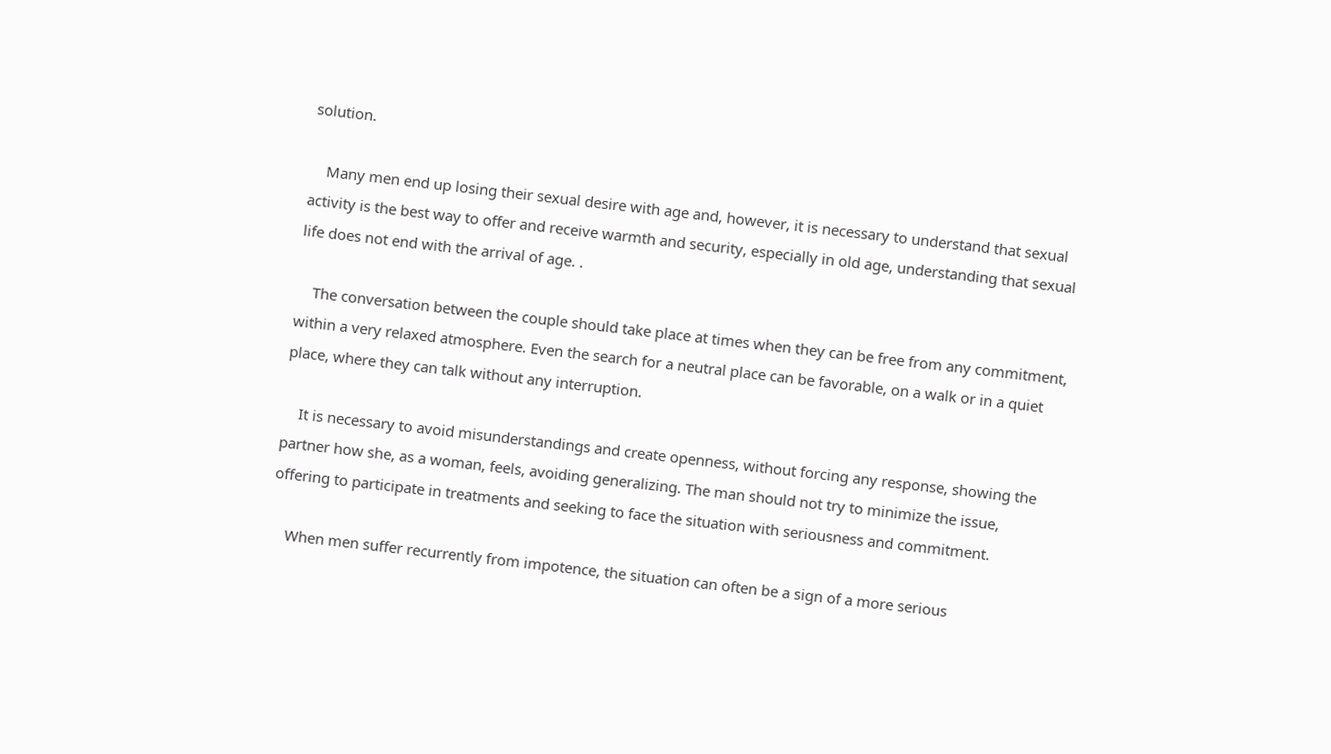solution.

    Many men end up losing their sexual desire with age and, however, it is necessary to understand that sexual activity is the best way to offer and receive warmth and security, especially in old age, understanding that sexual life does not end with the arrival of age. .

    The conversation between the couple should take place at times when they can be free from any commitment, within a very relaxed atmosphere. Even the search for a neutral place can be favorable, on a walk or in a quiet place, where they can talk without any interruption.

    It is necessary to avoid misunderstandings and create openness, without forcing any response, showing the partner how she, as a woman, feels, avoiding generalizing. The man should not try to minimize the issue, offering to participate in treatments and seeking to face the situation with seriousness and commitment.

    When men suffer recurrently from impotence, the situation can often be a sign of a more serious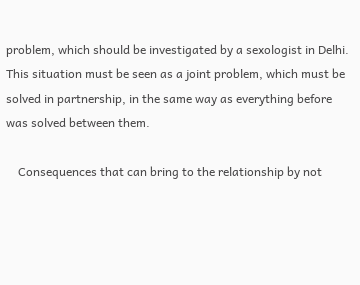problem, which should be investigated by a sexologist in Delhi. This situation must be seen as a joint problem, which must be solved in partnership, in the same way as everything before was solved between them.

    Consequences that can bring to the relationship by not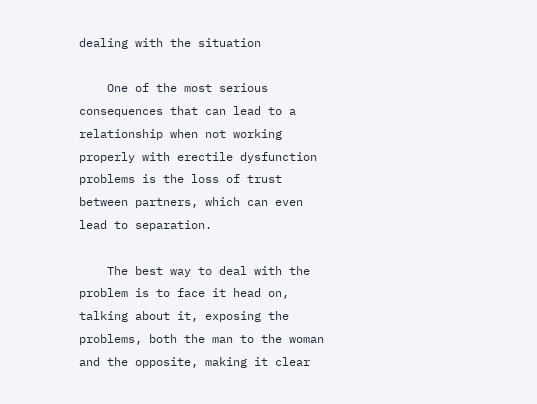dealing with the situation

    One of the most serious consequences that can lead to a relationship when not working properly with erectile dysfunction problems is the loss of trust between partners, which can even lead to separation.

    The best way to deal with the problem is to face it head on, talking about it, exposing the problems, both the man to the woman and the opposite, making it clear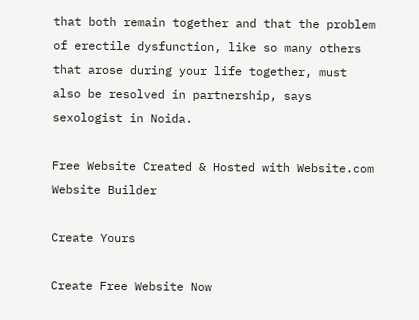that both remain together and that the problem of erectile dysfunction, like so many others that arose during your life together, must also be resolved in partnership, says sexologist in Noida.

Free Website Created & Hosted with Website.com Website Builder

Create Yours

Create Free Website Now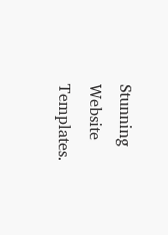Stunning Website Templates.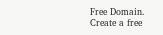Free Domain.
Create a free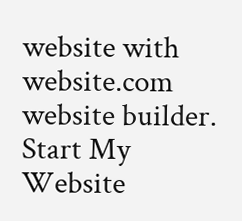website with website.com website builder. Start My Website